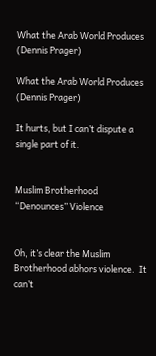What the Arab World Produces (Dennis Prager)

What the Arab World Produces (Dennis Prager)

It hurts, but I can’t dispute a single part of it.


Muslim Brotherhood “Denounces” Violence


Oh, it’s clear the Muslim Brotherhood abhors violence.  It can’t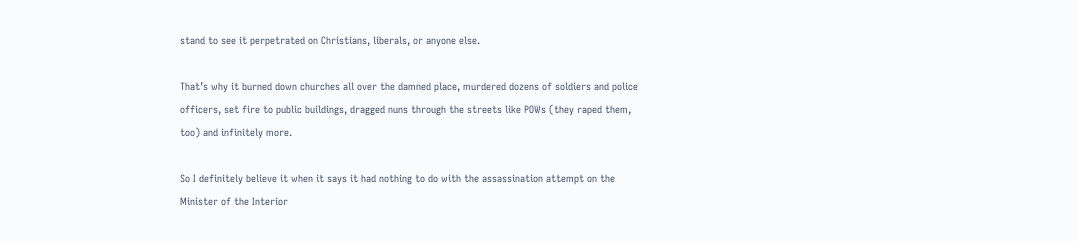stand to see it perpetrated on Christians, liberals, or anyone else.

That’s why it burned down churches all over the damned place, murdered dozens of soldiers and police officers, set fire to public buildings, dragged nuns through the streets like POWs (they raped them, too) and infinitely more.

So I definitely believe it when it says it had nothing to do with the assassination attempt on the Minister of the Interior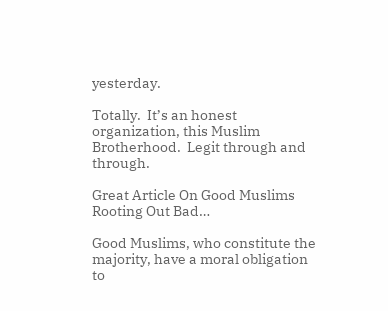yesterday.

Totally.  It’s an honest organization, this Muslim Brotherhood.  Legit through and through.

Great Article On Good Muslims Rooting Out Bad…

Good Muslims, who constitute the majority, have a moral obligation to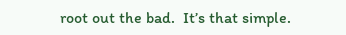root out the bad.  It’s that simple.